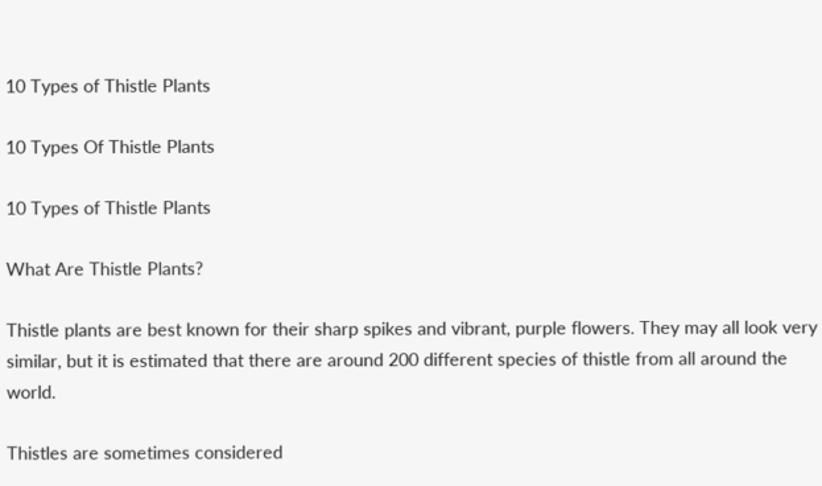10 Types of Thistle Plants

10 Types Of Thistle Plants

10 Types of Thistle Plants

What Are Thistle Plants?

Thistle plants are best known for their sharp spikes and vibrant, purple flowers. They may all look very similar, but it is estimated that there are around 200 different species of thistle from all around the world.

Thistles are sometimes considered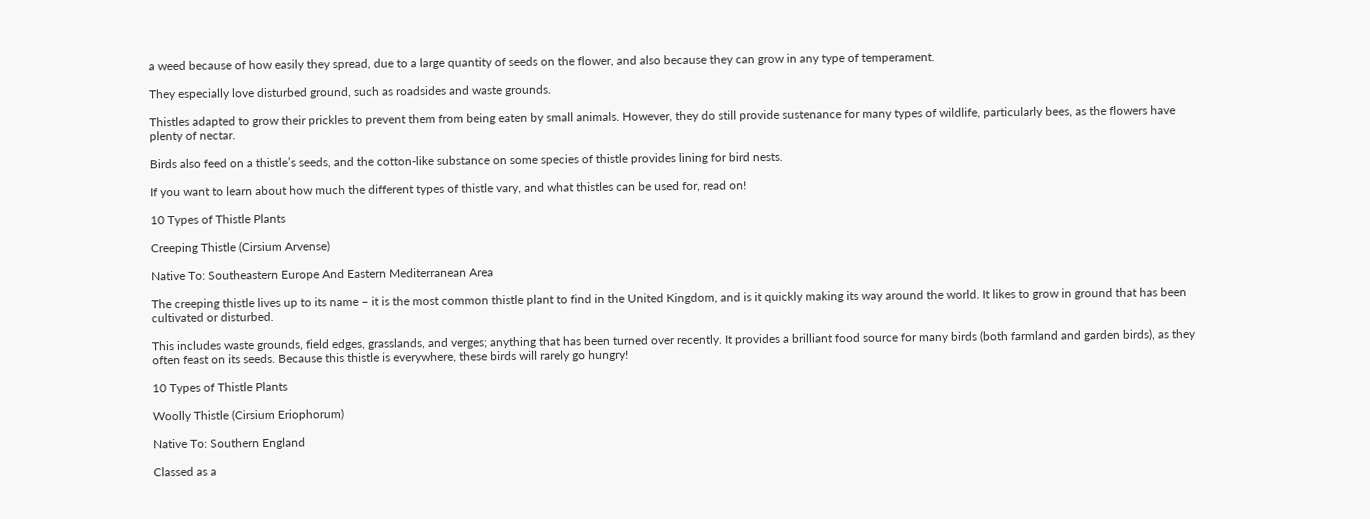a weed because of how easily they spread, due to a large quantity of seeds on the flower, and also because they can grow in any type of temperament.

They especially love disturbed ground, such as roadsides and waste grounds.

Thistles adapted to grow their prickles to prevent them from being eaten by small animals. However, they do still provide sustenance for many types of wildlife, particularly bees, as the flowers have plenty of nectar.

Birds also feed on a thistle’s seeds, and the cotton-like substance on some species of thistle provides lining for bird nests.

If you want to learn about how much the different types of thistle vary, and what thistles can be used for, read on!

10 Types of Thistle Plants

Creeping Thistle (Cirsium Arvense)

Native To: Southeastern Europe And Eastern Mediterranean Area

The creeping thistle lives up to its name – it is the most common thistle plant to find in the United Kingdom, and is it quickly making its way around the world. It likes to grow in ground that has been cultivated or disturbed.

This includes waste grounds, field edges, grasslands, and verges; anything that has been turned over recently. It provides a brilliant food source for many birds (both farmland and garden birds), as they often feast on its seeds. Because this thistle is everywhere, these birds will rarely go hungry!

10 Types of Thistle Plants

Woolly Thistle (Cirsium Eriophorum)

Native To: Southern England

Classed as a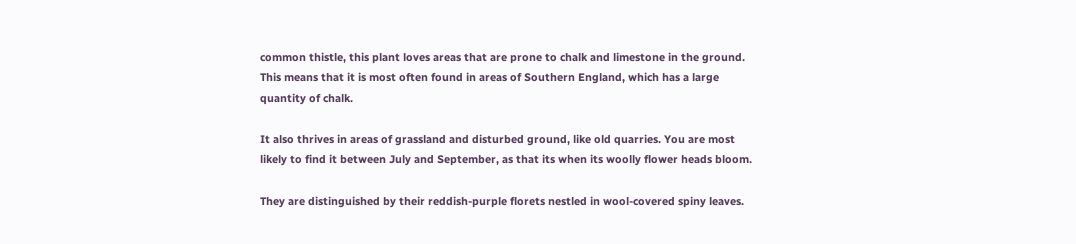common thistle, this plant loves areas that are prone to chalk and limestone in the ground. This means that it is most often found in areas of Southern England, which has a large quantity of chalk.

It also thrives in areas of grassland and disturbed ground, like old quarries. You are most likely to find it between July and September, as that its when its woolly flower heads bloom.

They are distinguished by their reddish-purple florets nestled in wool-covered spiny leaves.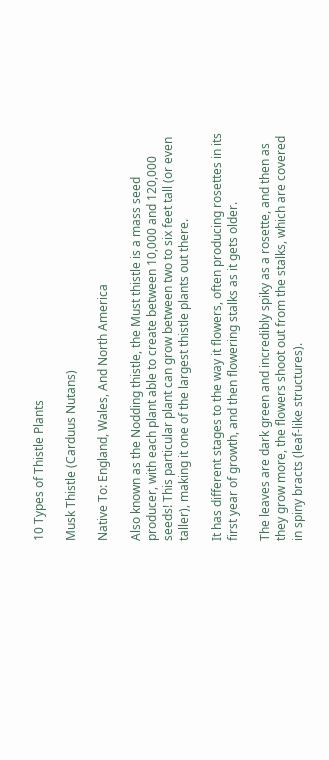10 Types of Thistle Plants

Musk Thistle (Carduus Nutans)

Native To: England, Wales, And North America

Also known as the Nodding thistle, the Must thistle is a mass seed producer, with each plant able to create between 10,000 and 120,000 seeds! This particular plant can grow between two to six feet tall (or even taller), making it one of the largest thistle plants out there.

It has different stages to the way it flowers, often producing rosettes in its first year of growth, and then flowering stalks as it gets older.

The leaves are dark green and incredibly spiky as a rosette, and then as they grow more, the flowers shoot out from the stalks, which are covered in spiny bracts (leaf-like structures).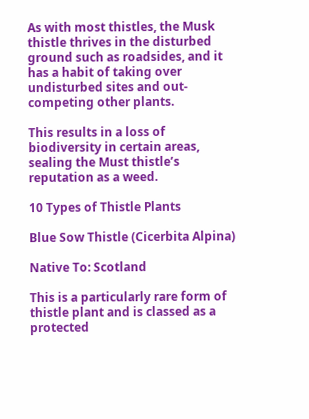As with most thistles, the Musk thistle thrives in the disturbed ground such as roadsides, and it has a habit of taking over undisturbed sites and out-competing other plants.

This results in a loss of biodiversity in certain areas, sealing the Must thistle’s reputation as a weed.

10 Types of Thistle Plants

Blue Sow Thistle (Cicerbita Alpina)

Native To: Scotland

This is a particularly rare form of thistle plant and is classed as a protected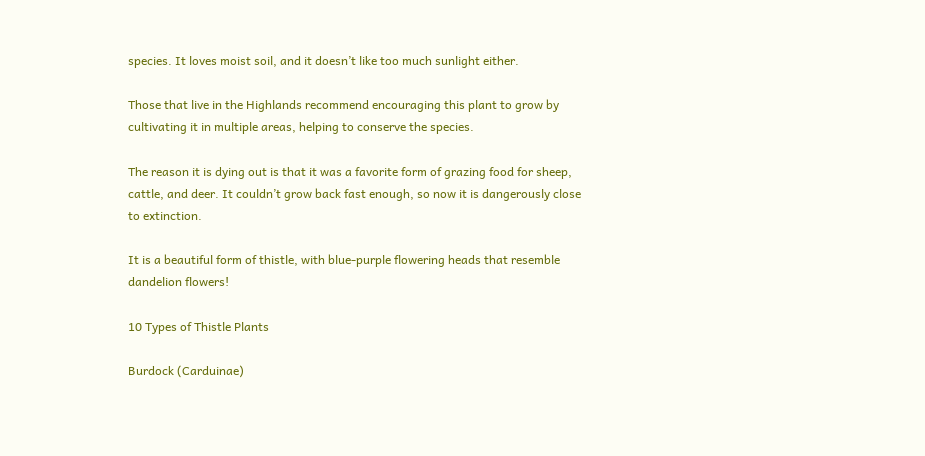species. It loves moist soil, and it doesn’t like too much sunlight either.

Those that live in the Highlands recommend encouraging this plant to grow by cultivating it in multiple areas, helping to conserve the species.

The reason it is dying out is that it was a favorite form of grazing food for sheep, cattle, and deer. It couldn’t grow back fast enough, so now it is dangerously close to extinction.

It is a beautiful form of thistle, with blue-purple flowering heads that resemble dandelion flowers!

10 Types of Thistle Plants

Burdock (Carduinae)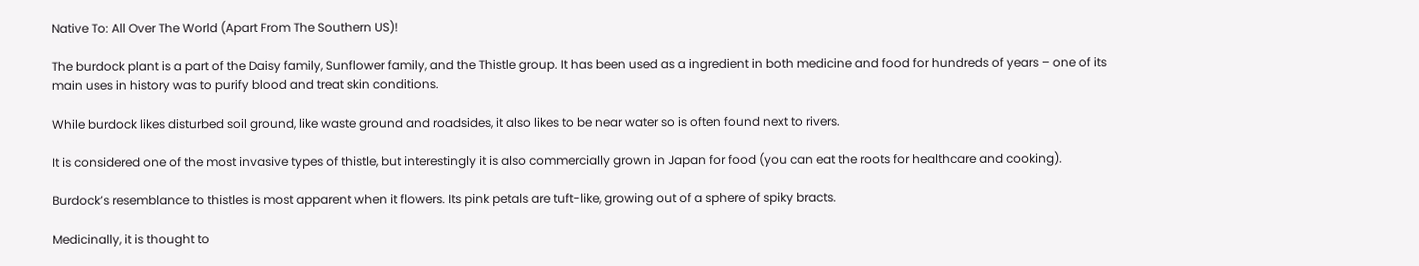Native To: All Over The World (Apart From The Southern US)!

The burdock plant is a part of the Daisy family, Sunflower family, and the Thistle group. It has been used as a ingredient in both medicine and food for hundreds of years – one of its main uses in history was to purify blood and treat skin conditions.

While burdock likes disturbed soil ground, like waste ground and roadsides, it also likes to be near water so is often found next to rivers.

It is considered one of the most invasive types of thistle, but interestingly it is also commercially grown in Japan for food (you can eat the roots for healthcare and cooking).

Burdock’s resemblance to thistles is most apparent when it flowers. Its pink petals are tuft-like, growing out of a sphere of spiky bracts.

Medicinally, it is thought to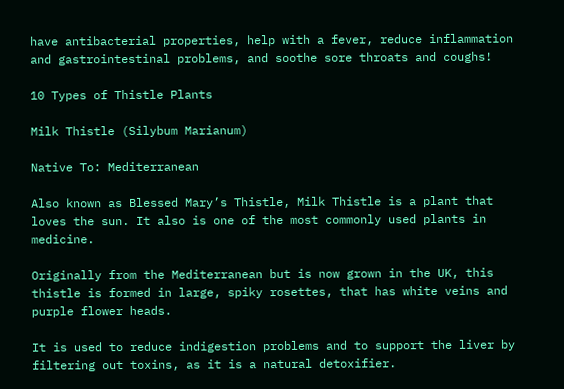have antibacterial properties, help with a fever, reduce inflammation and gastrointestinal problems, and soothe sore throats and coughs!

10 Types of Thistle Plants

Milk Thistle (Silybum Marianum)

Native To: Mediterranean

Also known as Blessed Mary’s Thistle, Milk Thistle is a plant that loves the sun. It also is one of the most commonly used plants in medicine.

Originally from the Mediterranean but is now grown in the UK, this thistle is formed in large, spiky rosettes, that has white veins and purple flower heads.

It is used to reduce indigestion problems and to support the liver by filtering out toxins, as it is a natural detoxifier.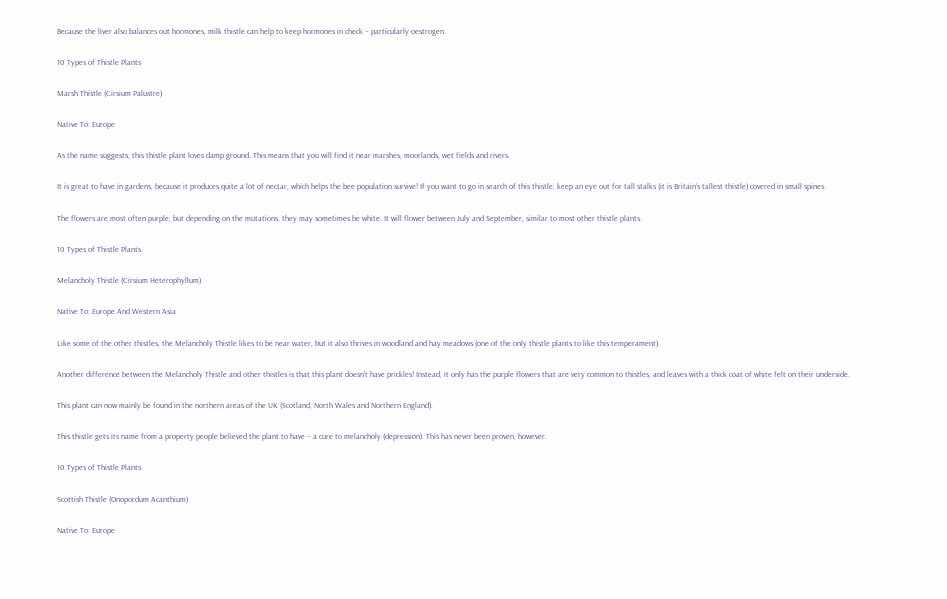Because the liver also balances out hormones, milk thistle can help to keep hormones in check – particularly oestrogen.

10 Types of Thistle Plants

Marsh Thistle (Cirsium Palustre)

Native To: Europe

As the name suggests, this thistle plant loves damp ground. This means that you will find it near marshes, moorlands, wet fields and rivers.

It is great to have in gardens, because it produces quite a lot of nectar, which helps the bee population survive! If you want to go in search of this thistle, keep an eye out for tall stalks (it is Britain’s tallest thistle) covered in small spines.

The flowers are most often purple, but depending on the mutations, they may sometimes be white. It will flower between July and September, similar to most other thistle plants.

10 Types of Thistle Plants

Melancholy Thistle (Cirsium Heterophyllum)

Native To: Europe And Western Asia

Like some of the other thistles, the Melancholy Thistle likes to be near water, but it also thrives in woodland and hay meadows (one of the only thistle plants to like this temperament).

Another difference between the Melancholy Thistle and other thistles is that this plant doesn’t have prickles! Instead, it only has the purple flowers that are very common to thistles, and leaves with a thick coat of white felt on their underside.

This plant can now mainly be found in the northern areas of the UK (Scotland, North Wales and Northern England).

This thistle gets its name from a property people believed the plant to have – a cure to melancholy (depression). This has never been proven, however.

10 Types of Thistle Plants

Scottish Thistle (Onopordum Acanthium)

Native To: Europe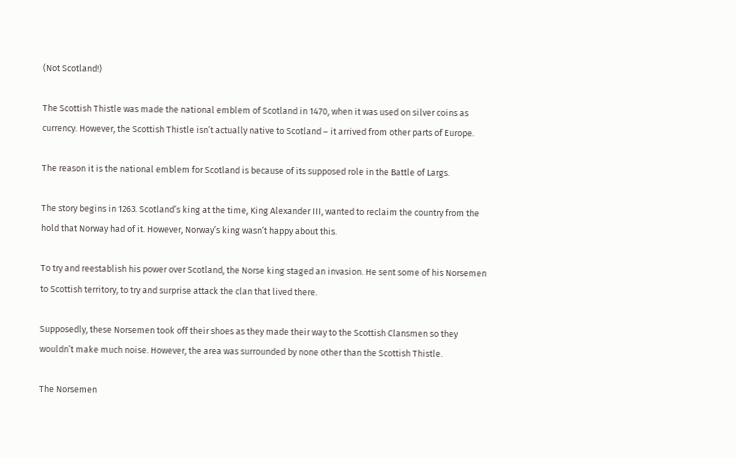(Not Scotland!)

The Scottish Thistle was made the national emblem of Scotland in 1470, when it was used on silver coins as currency. However, the Scottish Thistle isn’t actually native to Scotland – it arrived from other parts of Europe.

The reason it is the national emblem for Scotland is because of its supposed role in the Battle of Largs.

The story begins in 1263. Scotland’s king at the time, King Alexander III, wanted to reclaim the country from the hold that Norway had of it. However, Norway’s king wasn’t happy about this.

To try and reestablish his power over Scotland, the Norse king staged an invasion. He sent some of his Norsemen to Scottish territory, to try and surprise attack the clan that lived there.

Supposedly, these Norsemen took off their shoes as they made their way to the Scottish Clansmen so they wouldn’t make much noise. However, the area was surrounded by none other than the Scottish Thistle.

The Norsemen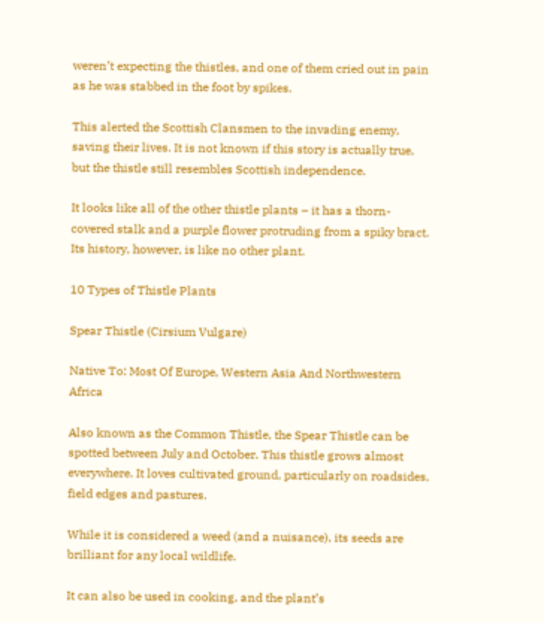weren’t expecting the thistles, and one of them cried out in pain as he was stabbed in the foot by spikes.

This alerted the Scottish Clansmen to the invading enemy, saving their lives. It is not known if this story is actually true, but the thistle still resembles Scottish independence.

It looks like all of the other thistle plants – it has a thorn-covered stalk and a purple flower protruding from a spiky bract. Its history, however, is like no other plant.

10 Types of Thistle Plants

Spear Thistle (Cirsium Vulgare)

Native To: Most Of Europe, Western Asia And Northwestern Africa

Also known as the Common Thistle, the Spear Thistle can be spotted between July and October. This thistle grows almost everywhere. It loves cultivated ground, particularly on roadsides, field edges and pastures.

While it is considered a weed (and a nuisance), its seeds are brilliant for any local wildlife.

It can also be used in cooking, and the plant’s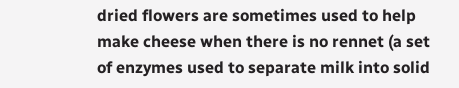dried flowers are sometimes used to help make cheese when there is no rennet (a set of enzymes used to separate milk into solid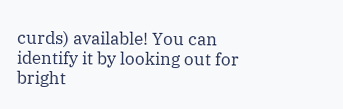curds) available! You can identify it by looking out for bright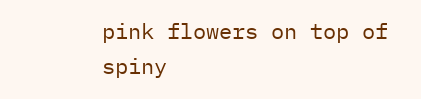pink flowers on top of spiny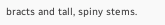bracts and tall, spiny stems.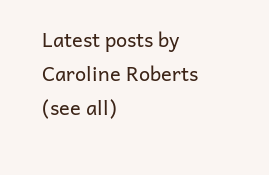Latest posts by Caroline Roberts (see all)